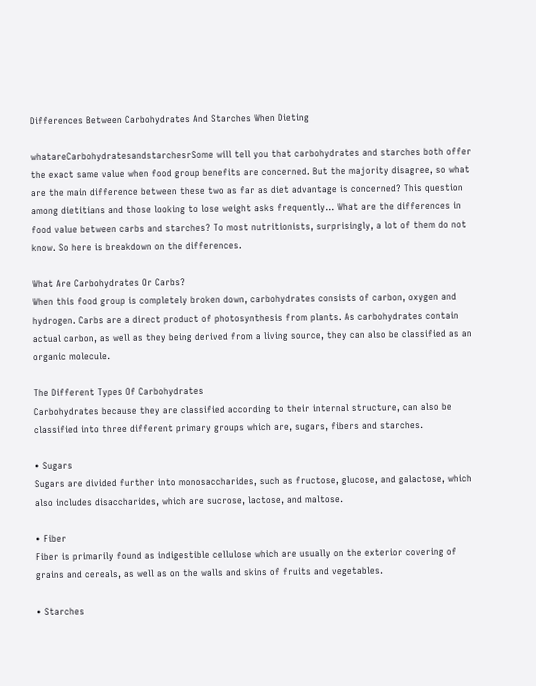Differences Between Carbohydrates And Starches When Dieting

whatareCarbohydratesandstarchesrSome will tell you that carbohydrates and starches both offer the exact same value when food group benefits are concerned. But the majority disagree, so what are the main difference between these two as far as diet advantage is concerned? This question among dietitians and those looking to lose weight asks frequently… What are the differences in food value between carbs and starches? To most nutritionists, surprisingly, a lot of them do not know. So here is breakdown on the differences.

What Are Carbohydrates Or Carbs?
When this food group is completely broken down, carbohydrates consists of carbon, oxygen and hydrogen. Carbs are a direct product of photosynthesis from plants. As carbohydrates contain actual carbon, as well as they being derived from a living source, they can also be classified as an organic molecule.

The Different Types Of Carbohydrates
Carbohydrates because they are classified according to their internal structure, can also be classified into three different primary groups which are, sugars, fibers and starches.

• Sugars
Sugars are divided further into monosaccharides, such as fructose, glucose, and galactose, which also includes disaccharides, which are sucrose, lactose, and maltose.

• Fiber
Fiber is primarily found as indigestible cellulose which are usually on the exterior covering of grains and cereals, as well as on the walls and skins of fruits and vegetables.

• Starches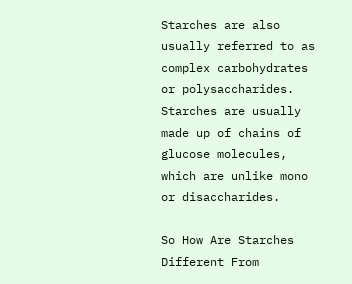Starches are also usually referred to as complex carbohydrates or polysaccharides. Starches are usually made up of chains of glucose molecules, which are unlike mono or disaccharides.

So How Are Starches Different From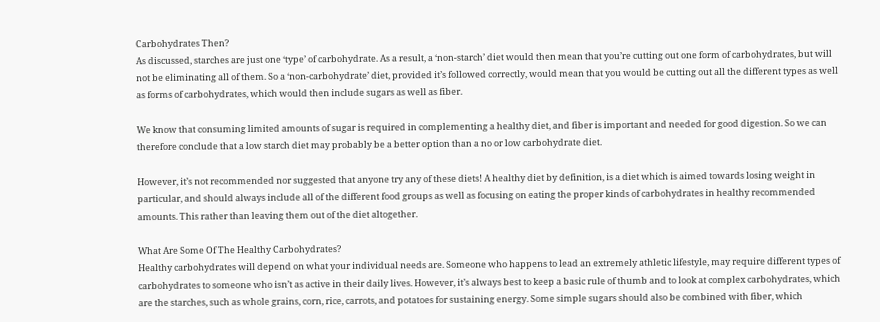Carbohydrates Then?
As discussed, starches are just one ‘type’ of carbohydrate. As a result, a ‘non-starch’ diet would then mean that you’re cutting out one form of carbohydrates, but will not be eliminating all of them. So a ‘non-carbohydrate’ diet, provided it’s followed correctly, would mean that you would be cutting out all the different types as well as forms of carbohydrates, which would then include sugars as well as fiber.

We know that consuming limited amounts of sugar is required in complementing a healthy diet, and fiber is important and needed for good digestion. So we can therefore conclude that a low starch diet may probably be a better option than a no or low carbohydrate diet.

However, it’s not recommended nor suggested that anyone try any of these diets! A healthy diet by definition, is a diet which is aimed towards losing weight in particular, and should always include all of the different food groups as well as focusing on eating the proper kinds of carbohydrates in healthy recommended amounts. This rather than leaving them out of the diet altogether.

What Are Some Of The Healthy Carbohydrates?
Healthy carbohydrates will depend on what your individual needs are. Someone who happens to lead an extremely athletic lifestyle, may require different types of carbohydrates to someone who isn’t as active in their daily lives. However, it’s always best to keep a basic rule of thumb and to look at complex carbohydrates, which are the starches, such as whole grains, corn, rice, carrots, and potatoes for sustaining energy. Some simple sugars should also be combined with fiber, which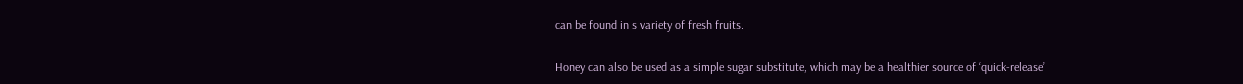can be found in s variety of fresh fruits.

Honey can also be used as a simple sugar substitute, which may be a healthier source of ‘quick-release’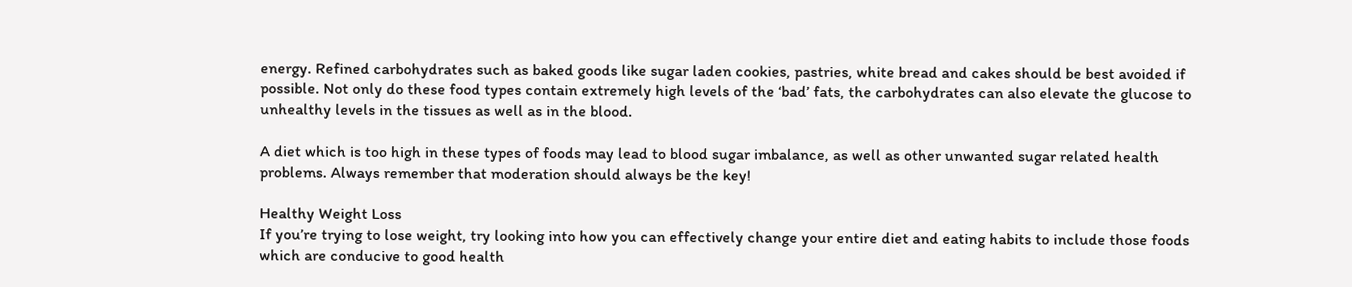energy. Refined carbohydrates such as baked goods like sugar laden cookies, pastries, white bread and cakes should be best avoided if possible. Not only do these food types contain extremely high levels of the ‘bad’ fats, the carbohydrates can also elevate the glucose to unhealthy levels in the tissues as well as in the blood.

A diet which is too high in these types of foods may lead to blood sugar imbalance, as well as other unwanted sugar related health problems. Always remember that moderation should always be the key!

Healthy Weight Loss
If you’re trying to lose weight, try looking into how you can effectively change your entire diet and eating habits to include those foods which are conducive to good health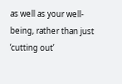as well as your well-being, rather than just ‘cutting out’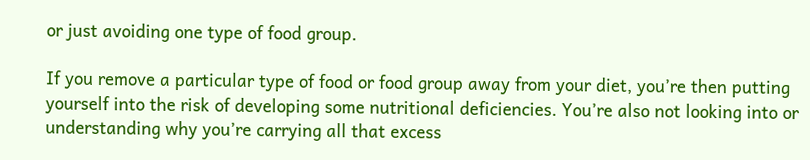or just avoiding one type of food group.

If you remove a particular type of food or food group away from your diet, you’re then putting yourself into the risk of developing some nutritional deficiencies. You’re also not looking into or understanding why you’re carrying all that excess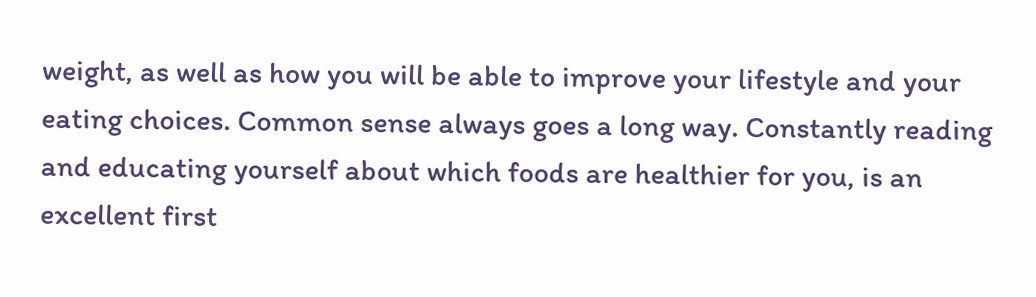weight, as well as how you will be able to improve your lifestyle and your eating choices. Common sense always goes a long way. Constantly reading and educating yourself about which foods are healthier for you, is an excellent first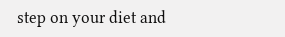step on your diet and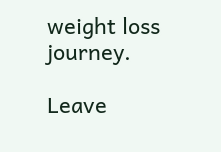weight loss journey.

Leave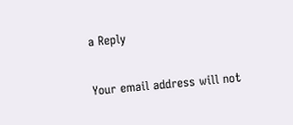a Reply

Your email address will not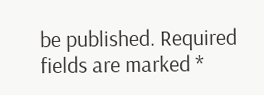be published. Required fields are marked *